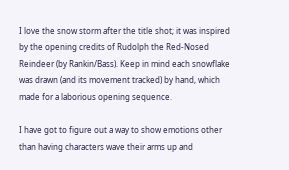I love the snow storm after the title shot; it was inspired by the opening credits of Rudolph the Red-Nosed Reindeer (by Rankin/Bass). Keep in mind each snowflake was drawn (and its movement tracked) by hand, which made for a laborious opening sequence.

I have got to figure out a way to show emotions other than having characters wave their arms up and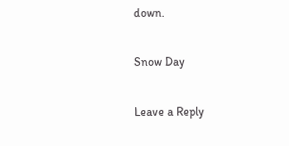down.

Snow Day

Leave a Reply